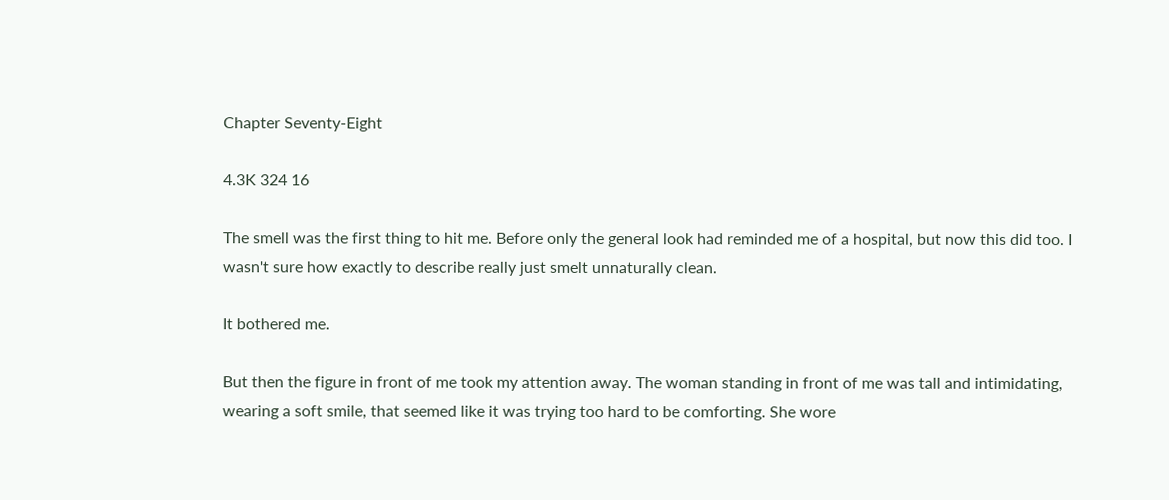Chapter Seventy-Eight

4.3K 324 16

The smell was the first thing to hit me. Before only the general look had reminded me of a hospital, but now this did too. I wasn't sure how exactly to describe really just smelt unnaturally clean.

It bothered me.

But then the figure in front of me took my attention away. The woman standing in front of me was tall and intimidating, wearing a soft smile, that seemed like it was trying too hard to be comforting. She wore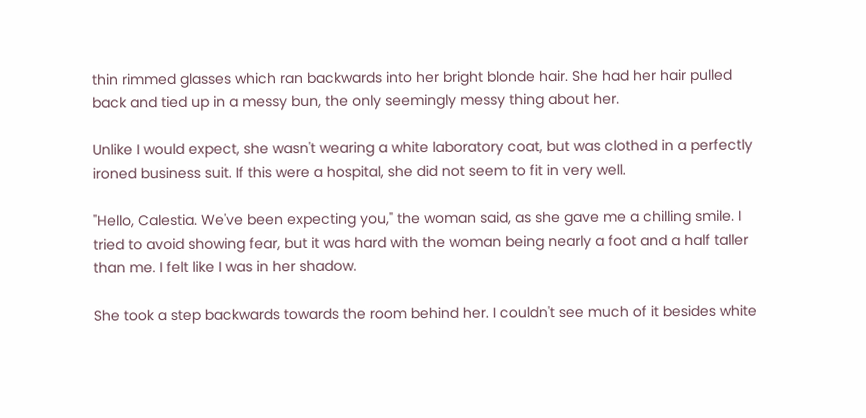thin rimmed glasses which ran backwards into her bright blonde hair. She had her hair pulled back and tied up in a messy bun, the only seemingly messy thing about her.

Unlike I would expect, she wasn't wearing a white laboratory coat, but was clothed in a perfectly ironed business suit. If this were a hospital, she did not seem to fit in very well.

"Hello, Calestia. We've been expecting you," the woman said, as she gave me a chilling smile. I tried to avoid showing fear, but it was hard with the woman being nearly a foot and a half taller than me. I felt like I was in her shadow.

She took a step backwards towards the room behind her. I couldn't see much of it besides white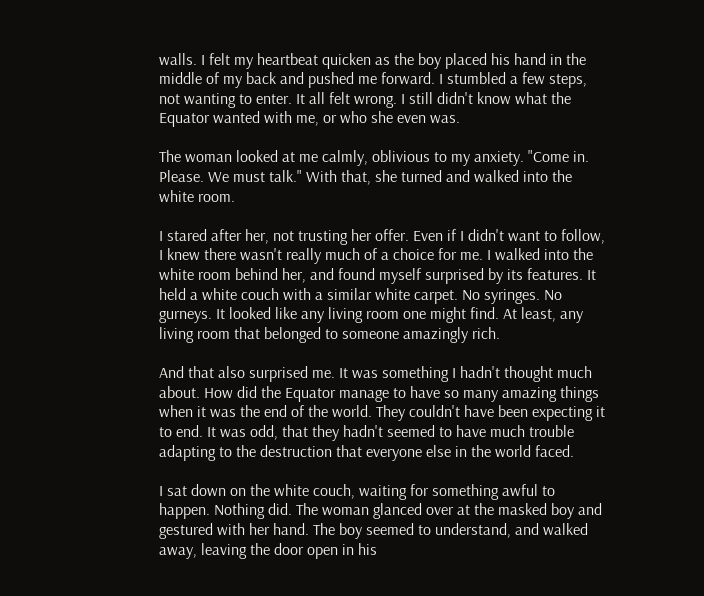walls. I felt my heartbeat quicken as the boy placed his hand in the middle of my back and pushed me forward. I stumbled a few steps, not wanting to enter. It all felt wrong. I still didn't know what the Equator wanted with me, or who she even was.

The woman looked at me calmly, oblivious to my anxiety. "Come in. Please. We must talk." With that, she turned and walked into the white room.

I stared after her, not trusting her offer. Even if I didn't want to follow, I knew there wasn't really much of a choice for me. I walked into the white room behind her, and found myself surprised by its features. It held a white couch with a similar white carpet. No syringes. No gurneys. It looked like any living room one might find. At least, any living room that belonged to someone amazingly rich.

And that also surprised me. It was something I hadn't thought much about. How did the Equator manage to have so many amazing things when it was the end of the world. They couldn't have been expecting it to end. It was odd, that they hadn't seemed to have much trouble adapting to the destruction that everyone else in the world faced.

I sat down on the white couch, waiting for something awful to happen. Nothing did. The woman glanced over at the masked boy and gestured with her hand. The boy seemed to understand, and walked away, leaving the door open in his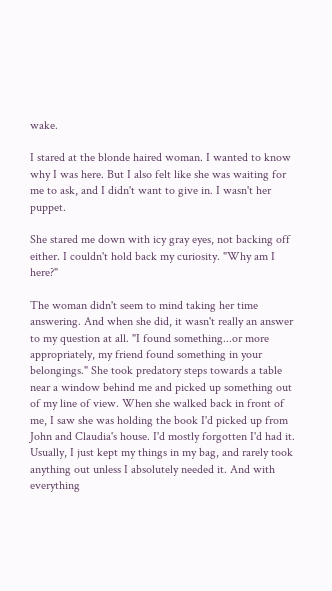wake.

I stared at the blonde haired woman. I wanted to know why I was here. But I also felt like she was waiting for me to ask, and I didn't want to give in. I wasn't her puppet.

She stared me down with icy gray eyes, not backing off either. I couldn't hold back my curiosity. "Why am I here?"

The woman didn't seem to mind taking her time answering. And when she did, it wasn't really an answer to my question at all. "I found something...or more appropriately, my friend found something in your belongings." She took predatory steps towards a table near a window behind me and picked up something out of my line of view. When she walked back in front of me, I saw she was holding the book I'd picked up from John and Claudia's house. I'd mostly forgotten I'd had it. Usually, I just kept my things in my bag, and rarely took anything out unless I absolutely needed it. And with everything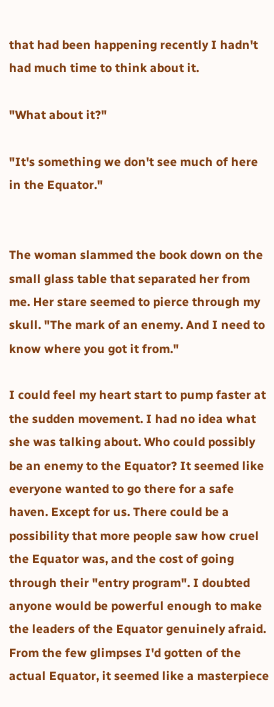that had been happening recently I hadn't had much time to think about it.

"What about it?"

"It's something we don't see much of here in the Equator."


The woman slammed the book down on the small glass table that separated her from me. Her stare seemed to pierce through my skull. "The mark of an enemy. And I need to know where you got it from."

I could feel my heart start to pump faster at the sudden movement. I had no idea what she was talking about. Who could possibly be an enemy to the Equator? It seemed like everyone wanted to go there for a safe haven. Except for us. There could be a possibility that more people saw how cruel the Equator was, and the cost of going through their "entry program". I doubted anyone would be powerful enough to make the leaders of the Equator genuinely afraid. From the few glimpses I'd gotten of the actual Equator, it seemed like a masterpiece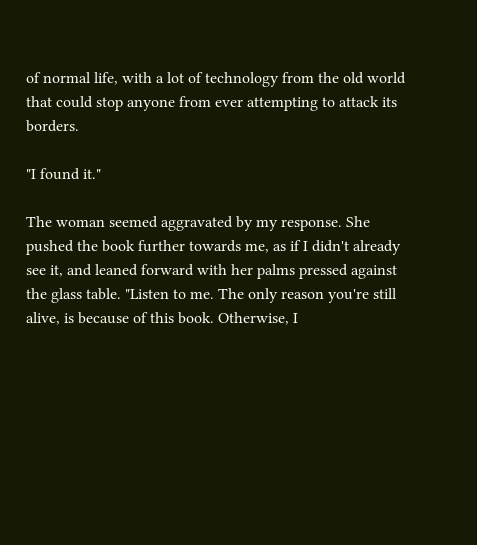of normal life, with a lot of technology from the old world that could stop anyone from ever attempting to attack its borders.

"I found it."

The woman seemed aggravated by my response. She pushed the book further towards me, as if I didn't already see it, and leaned forward with her palms pressed against the glass table. "Listen to me. The only reason you're still alive, is because of this book. Otherwise, I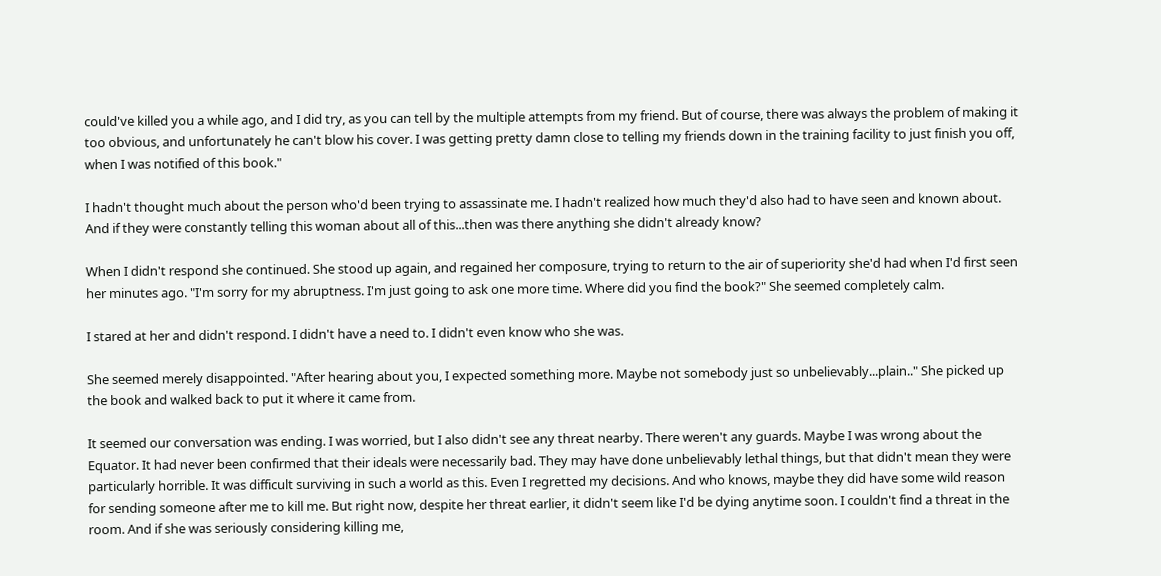could've killed you a while ago, and I did try, as you can tell by the multiple attempts from my friend. But of course, there was always the problem of making it too obvious, and unfortunately he can't blow his cover. I was getting pretty damn close to telling my friends down in the training facility to just finish you off, when I was notified of this book."

I hadn't thought much about the person who'd been trying to assassinate me. I hadn't realized how much they'd also had to have seen and known about. And if they were constantly telling this woman about all of this...then was there anything she didn't already know?

When I didn't respond she continued. She stood up again, and regained her composure, trying to return to the air of superiority she'd had when I'd first seen her minutes ago. "I'm sorry for my abruptness. I'm just going to ask one more time. Where did you find the book?" She seemed completely calm.

I stared at her and didn't respond. I didn't have a need to. I didn't even know who she was.

She seemed merely disappointed. "After hearing about you, I expected something more. Maybe not somebody just so unbelievably...plain.." She picked up the book and walked back to put it where it came from.

It seemed our conversation was ending. I was worried, but I also didn't see any threat nearby. There weren't any guards. Maybe I was wrong about the Equator. It had never been confirmed that their ideals were necessarily bad. They may have done unbelievably lethal things, but that didn't mean they were particularly horrible. It was difficult surviving in such a world as this. Even I regretted my decisions. And who knows, maybe they did have some wild reason for sending someone after me to kill me. But right now, despite her threat earlier, it didn't seem like I'd be dying anytime soon. I couldn't find a threat in the room. And if she was seriously considering killing me,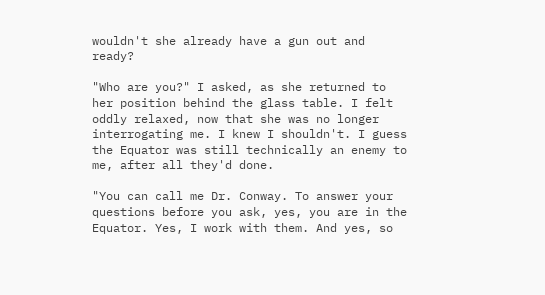wouldn't she already have a gun out and ready?

"Who are you?" I asked, as she returned to her position behind the glass table. I felt oddly relaxed, now that she was no longer interrogating me. I knew I shouldn't. I guess the Equator was still technically an enemy to me, after all they'd done.

"You can call me Dr. Conway. To answer your questions before you ask, yes, you are in the Equator. Yes, I work with them. And yes, so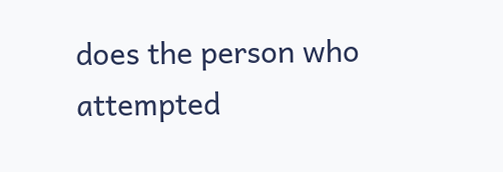does the person who attempted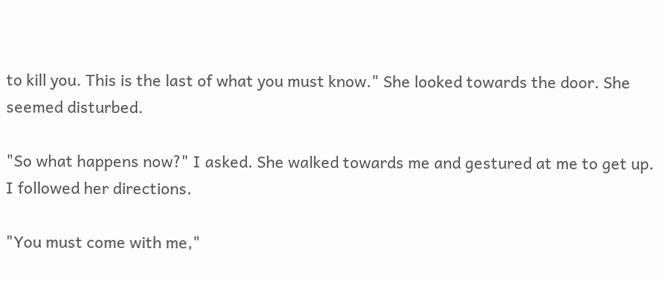to kill you. This is the last of what you must know." She looked towards the door. She seemed disturbed.

"So what happens now?" I asked. She walked towards me and gestured at me to get up. I followed her directions.

"You must come with me,"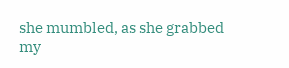she mumbled, as she grabbed my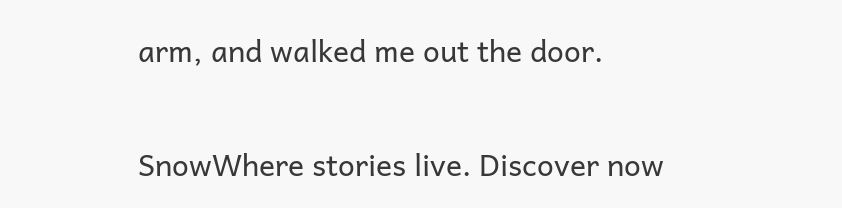arm, and walked me out the door.

SnowWhere stories live. Discover now